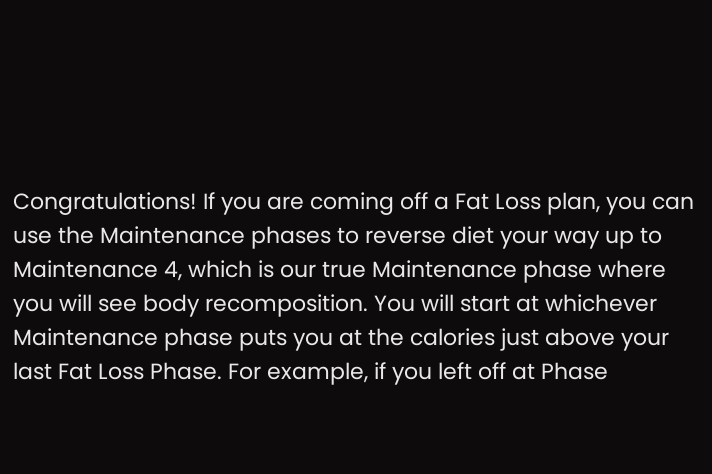Congratulations! If you are coming off a Fat Loss plan, you can use the Maintenance phases to reverse diet your way up to Maintenance 4, which is our true Maintenance phase where you will see body recomposition. You will start at whichever Maintenance phase puts you at the calories just above your last Fat Loss Phase. For example, if you left off at Phase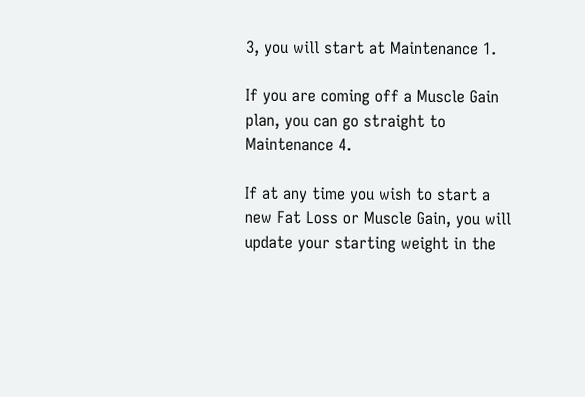3, you will start at Maintenance 1.

If you are coming off a Muscle Gain plan, you can go straight to Maintenance 4.

If at any time you wish to start a new Fat Loss or Muscle Gain, you will update your starting weight in the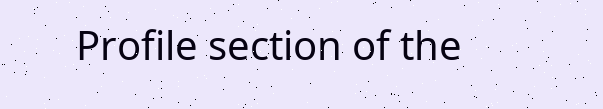Profile section of the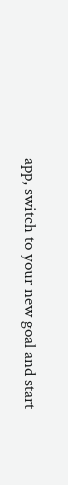app, switch to your new goal and start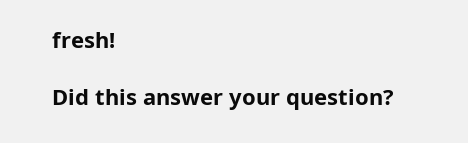fresh!

Did this answer your question?